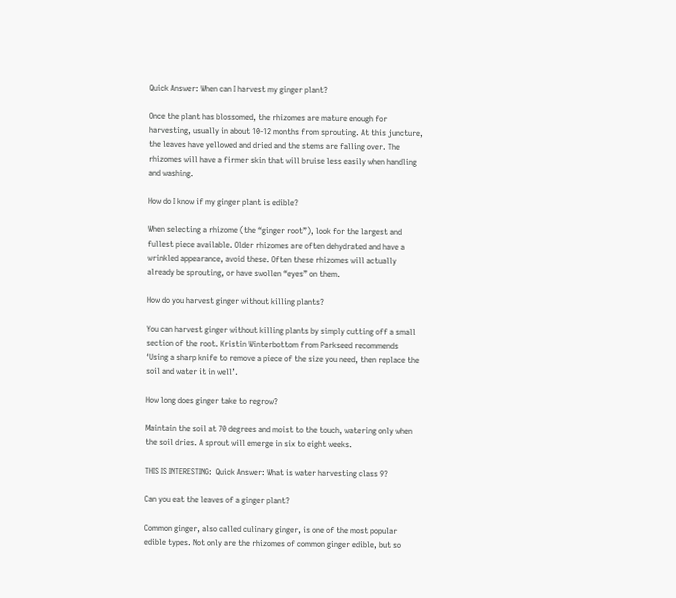Quick Answer: When can I harvest my ginger plant?

Once the plant has blossomed, the rhizomes are mature enough for harvesting, usually in about 10-12 months from sprouting. At this juncture, the leaves have yellowed and dried and the stems are falling over. The rhizomes will have a firmer skin that will bruise less easily when handling and washing.

How do I know if my ginger plant is edible?

When selecting a rhizome (the “ginger root”), look for the largest and fullest piece available. Older rhizomes are often dehydrated and have a wrinkled appearance, avoid these. Often these rhizomes will actually already be sprouting, or have swollen “eyes” on them.

How do you harvest ginger without killing plants?

You can harvest ginger without killing plants by simply cutting off a small section of the root. Kristin Winterbottom from Parkseed recommends ‘Using a sharp knife to remove a piece of the size you need, then replace the soil and water it in well’.

How long does ginger take to regrow?

Maintain the soil at 70 degrees and moist to the touch, watering only when the soil dries. A sprout will emerge in six to eight weeks.

THIS IS INTERESTING:  Quick Answer: What is water harvesting class 9?

Can you eat the leaves of a ginger plant?

Common ginger, also called culinary ginger, is one of the most popular edible types. Not only are the rhizomes of common ginger edible, but so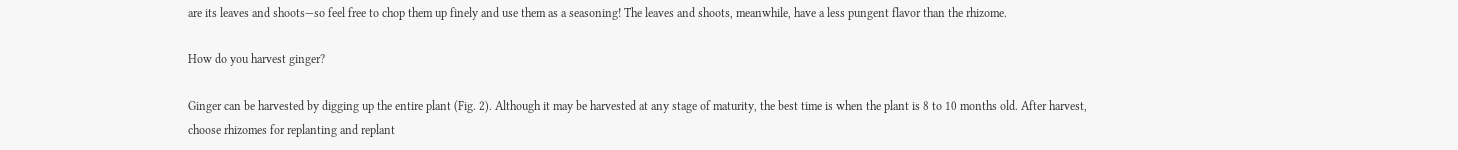are its leaves and shoots—so feel free to chop them up finely and use them as a seasoning! The leaves and shoots, meanwhile, have a less pungent flavor than the rhizome.

How do you harvest ginger?

Ginger can be harvested by digging up the entire plant (Fig. 2). Although it may be harvested at any stage of maturity, the best time is when the plant is 8 to 10 months old. After harvest, choose rhizomes for replanting and replant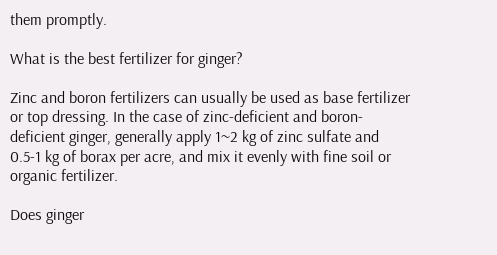them promptly.

What is the best fertilizer for ginger?

Zinc and boron fertilizers can usually be used as base fertilizer or top dressing. In the case of zinc-deficient and boron-deficient ginger, generally apply 1~2 kg of zinc sulfate and 0.5-1 kg of borax per acre, and mix it evenly with fine soil or organic fertilizer.

Does ginger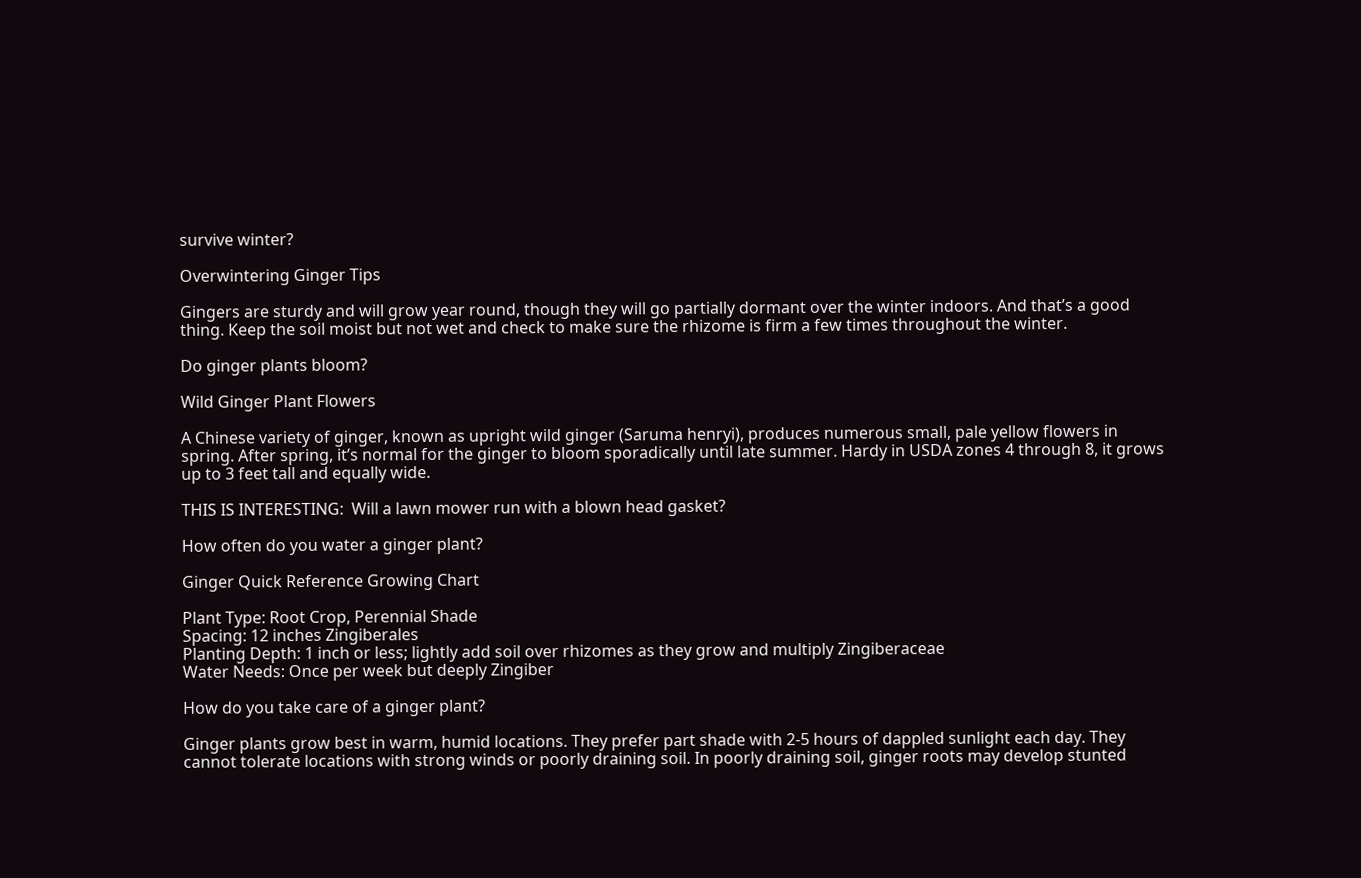survive winter?

Overwintering Ginger Tips

Gingers are sturdy and will grow year round, though they will go partially dormant over the winter indoors. And that’s a good thing. Keep the soil moist but not wet and check to make sure the rhizome is firm a few times throughout the winter.

Do ginger plants bloom?

Wild Ginger Plant Flowers

A Chinese variety of ginger, known as upright wild ginger (Saruma henryi), produces numerous small, pale yellow flowers in spring. After spring, it’s normal for the ginger to bloom sporadically until late summer. Hardy in USDA zones 4 through 8, it grows up to 3 feet tall and equally wide.

THIS IS INTERESTING:  Will a lawn mower run with a blown head gasket?

How often do you water a ginger plant?

Ginger Quick Reference Growing Chart

Plant Type: Root Crop, Perennial Shade
Spacing: 12 inches Zingiberales
Planting Depth: 1 inch or less; lightly add soil over rhizomes as they grow and multiply Zingiberaceae
Water Needs: Once per week but deeply Zingiber

How do you take care of a ginger plant?

Ginger plants grow best in warm, humid locations. They prefer part shade with 2-5 hours of dappled sunlight each day. They cannot tolerate locations with strong winds or poorly draining soil. In poorly draining soil, ginger roots may develop stunted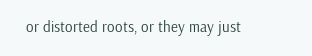or distorted roots, or they may just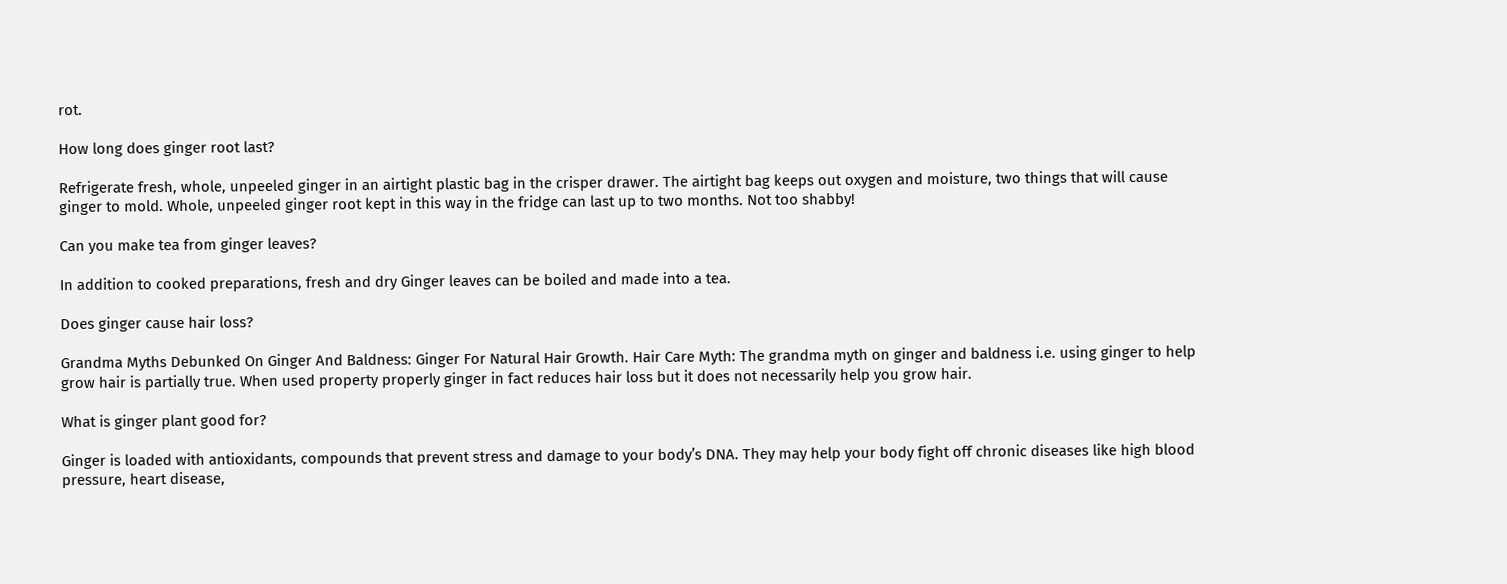rot.

How long does ginger root last?

Refrigerate fresh, whole, unpeeled ginger in an airtight plastic bag in the crisper drawer. The airtight bag keeps out oxygen and moisture, two things that will cause ginger to mold. Whole, unpeeled ginger root kept in this way in the fridge can last up to two months. Not too shabby!

Can you make tea from ginger leaves?

In addition to cooked preparations, fresh and dry Ginger leaves can be boiled and made into a tea.

Does ginger cause hair loss?

Grandma Myths Debunked On Ginger And Baldness: Ginger For Natural Hair Growth. Hair Care Myth: The grandma myth on ginger and baldness i.e. using ginger to help grow hair is partially true. When used property properly ginger in fact reduces hair loss but it does not necessarily help you grow hair.

What is ginger plant good for?

Ginger is loaded with antioxidants, compounds that prevent stress and damage to your body’s DNA. They may help your body fight off chronic diseases like high blood pressure, heart disease,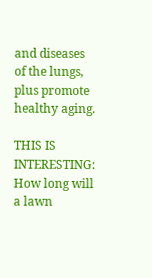and diseases of the lungs, plus promote healthy aging.

THIS IS INTERESTING:  How long will a lawn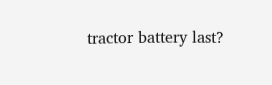tractor battery last?